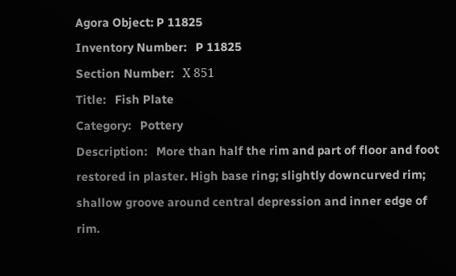Agora Object: P 11825
Inventory Number:   P 11825
Section Number:   Χ 851
Title:   Fish Plate
Category:   Pottery
Description:   More than half the rim and part of floor and foot restored in plaster. High base ring; slightly downcurved rim; shallow groove around central depression and inner edge of rim.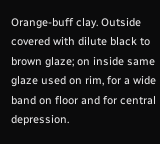Orange-buff clay. Outside covered with dilute black to brown glaze; on inside same glaze used on rim, for a wide band on floor and for central depression.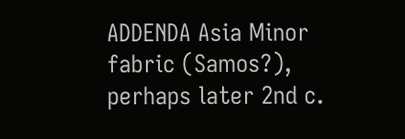ADDENDA Asia Minor fabric (Samos?), perhaps later 2nd c.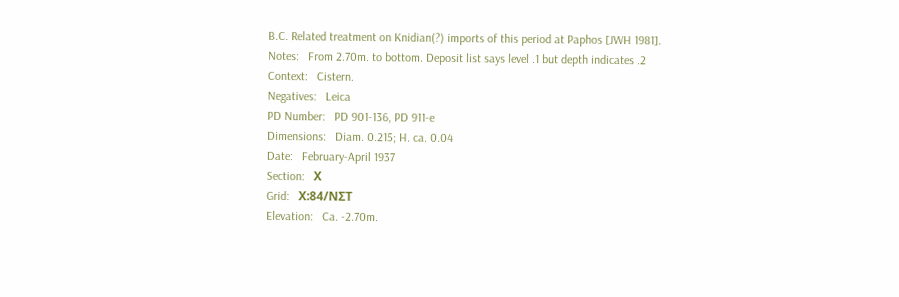B.C. Related treatment on Knidian(?) imports of this period at Paphos [JWH 1981].
Notes:   From 2.70m. to bottom. Deposit list says level .1 but depth indicates .2
Context:   Cistern.
Negatives:   Leica
PD Number:   PD 901-136, PD 911-e
Dimensions:   Diam. 0.215; H. ca. 0.04
Date:   February-April 1937
Section:   Χ
Grid:   Χ:84/ΝΣΤ
Elevation:   Ca. -2.70m.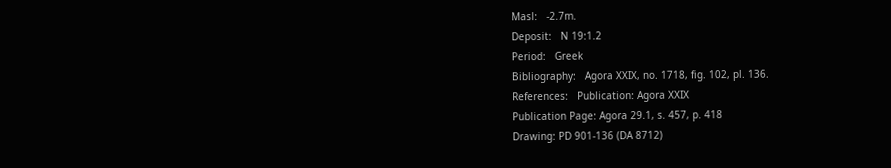Masl:   -2.7m.
Deposit:   N 19:1.2
Period:   Greek
Bibliography:   Agora XXIX, no. 1718, fig. 102, pl. 136.
References:   Publication: Agora XXIX
Publication Page: Agora 29.1, s. 457, p. 418
Drawing: PD 901-136 (DA 8712)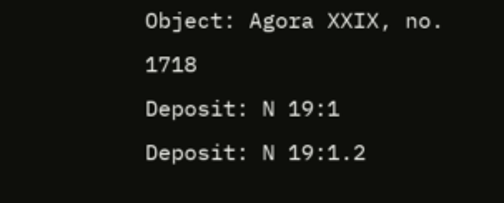Object: Agora XXIX, no. 1718
Deposit: N 19:1
Deposit: N 19:1.2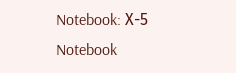Notebook: Χ-5
Notebook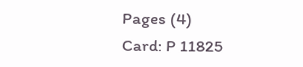Pages (4)
Card: P 11825